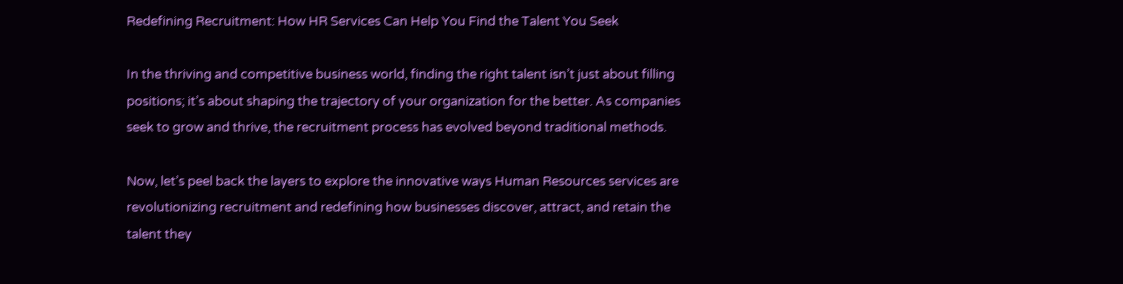Redefining Recruitment: How HR Services Can Help You Find the Talent You Seek

In the thriving and competitive business world, finding the right talent isn’t just about filling positions; it’s about shaping the trajectory of your organization for the better. As companies seek to grow and thrive, the recruitment process has evolved beyond traditional methods.

Now, let’s peel back the layers to explore the innovative ways Human Resources services are revolutionizing recruitment and redefining how businesses discover, attract, and retain the talent they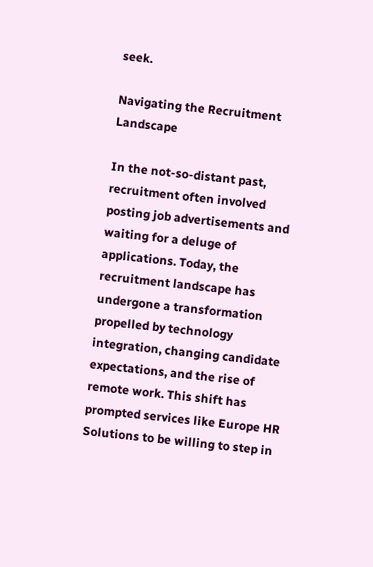seek.

Navigating the Recruitment Landscape

In the not-so-distant past, recruitment often involved posting job advertisements and waiting for a deluge of applications. Today, the recruitment landscape has undergone a transformation propelled by technology integration, changing candidate expectations, and the rise of remote work. This shift has prompted services like Europe HR Solutions to be willing to step in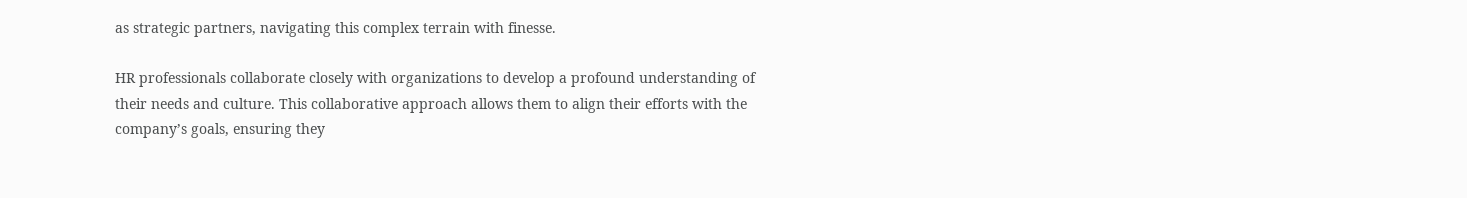as strategic partners, navigating this complex terrain with finesse.

HR professionals collaborate closely with organizations to develop a profound understanding of their needs and culture. This collaborative approach allows them to align their efforts with the company’s goals, ensuring they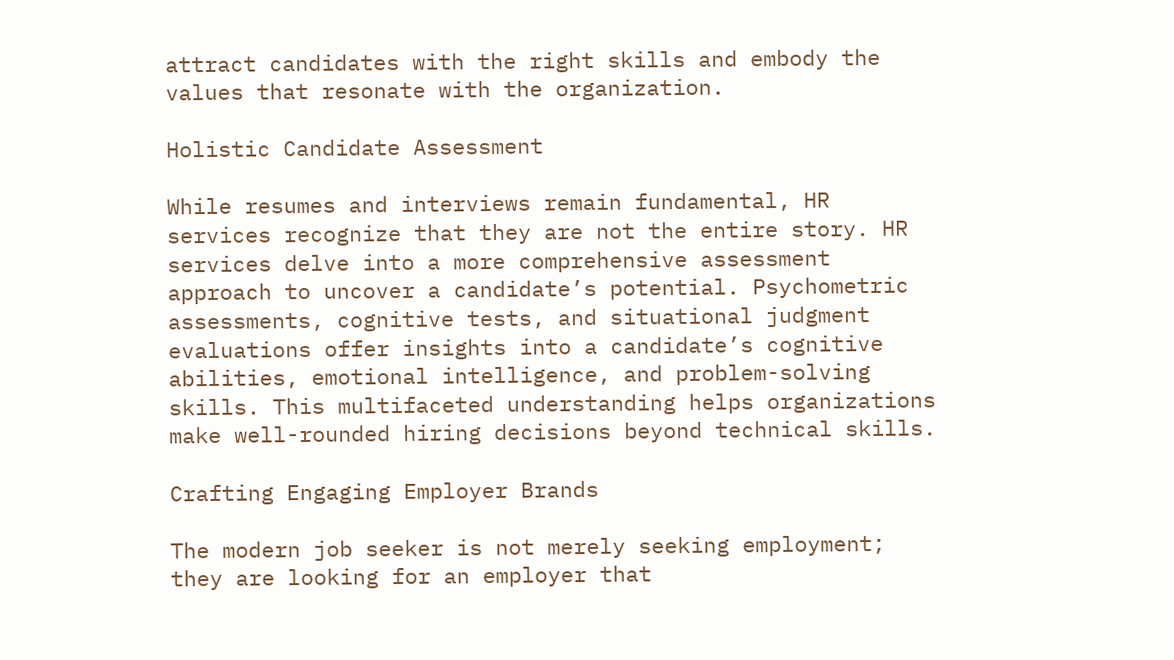attract candidates with the right skills and embody the values that resonate with the organization.

Holistic Candidate Assessment

While resumes and interviews remain fundamental, HR services recognize that they are not the entire story. HR services delve into a more comprehensive assessment approach to uncover a candidate’s potential. Psychometric assessments, cognitive tests, and situational judgment evaluations offer insights into a candidate’s cognitive abilities, emotional intelligence, and problem-solving skills. This multifaceted understanding helps organizations make well-rounded hiring decisions beyond technical skills.

Crafting Engaging Employer Brands

The modern job seeker is not merely seeking employment; they are looking for an employer that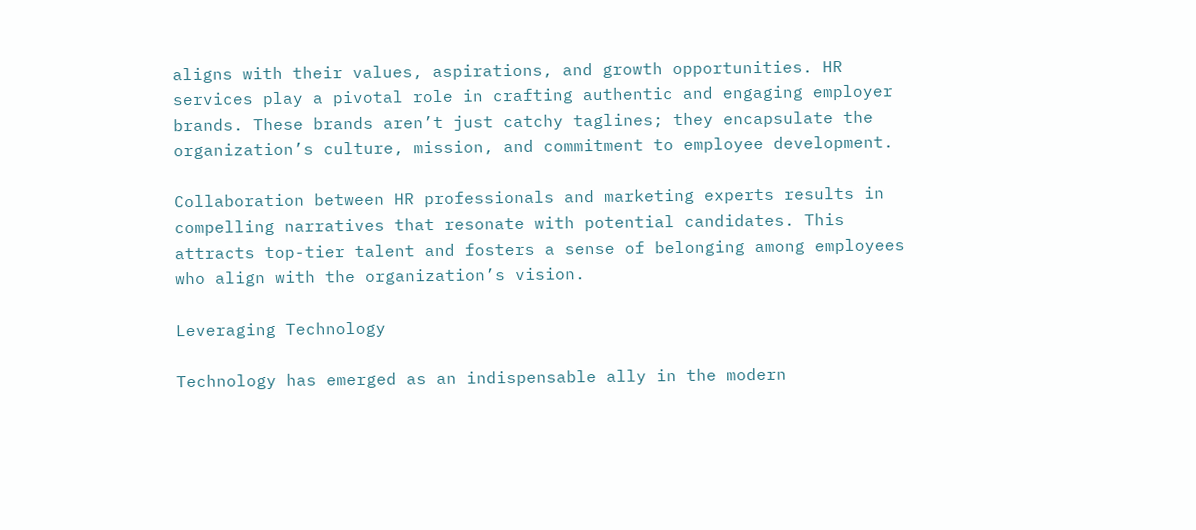aligns with their values, aspirations, and growth opportunities. HR services play a pivotal role in crafting authentic and engaging employer brands. These brands aren’t just catchy taglines; they encapsulate the organization’s culture, mission, and commitment to employee development.

Collaboration between HR professionals and marketing experts results in compelling narratives that resonate with potential candidates. This attracts top-tier talent and fosters a sense of belonging among employees who align with the organization’s vision.

Leveraging Technology

Technology has emerged as an indispensable ally in the modern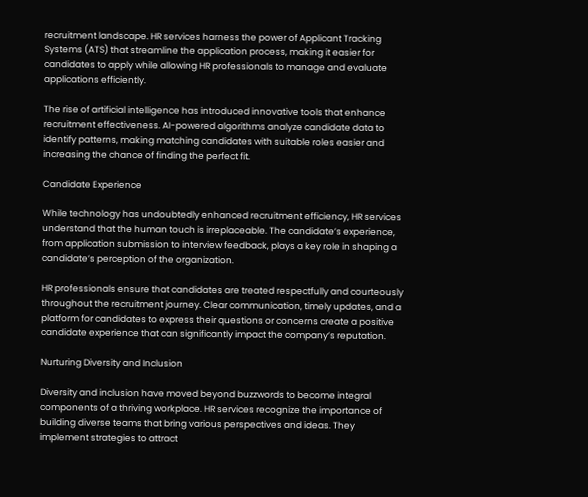recruitment landscape. HR services harness the power of Applicant Tracking Systems (ATS) that streamline the application process, making it easier for candidates to apply while allowing HR professionals to manage and evaluate applications efficiently.

The rise of artificial intelligence has introduced innovative tools that enhance recruitment effectiveness. AI-powered algorithms analyze candidate data to identify patterns, making matching candidates with suitable roles easier and increasing the chance of finding the perfect fit.

Candidate Experience

While technology has undoubtedly enhanced recruitment efficiency, HR services understand that the human touch is irreplaceable. The candidate’s experience, from application submission to interview feedback, plays a key role in shaping a candidate’s perception of the organization.

HR professionals ensure that candidates are treated respectfully and courteously throughout the recruitment journey. Clear communication, timely updates, and a platform for candidates to express their questions or concerns create a positive candidate experience that can significantly impact the company’s reputation.

Nurturing Diversity and Inclusion

Diversity and inclusion have moved beyond buzzwords to become integral components of a thriving workplace. HR services recognize the importance of building diverse teams that bring various perspectives and ideas. They implement strategies to attract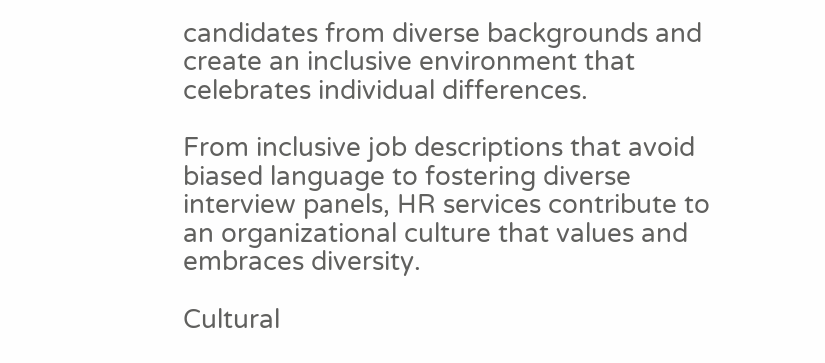candidates from diverse backgrounds and create an inclusive environment that celebrates individual differences.

From inclusive job descriptions that avoid biased language to fostering diverse interview panels, HR services contribute to an organizational culture that values and embraces diversity.

Cultural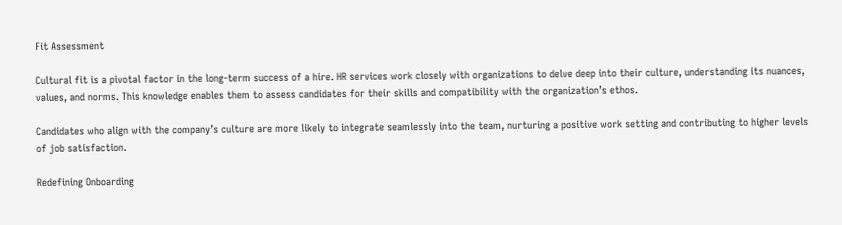Fit Assessment

Cultural fit is a pivotal factor in the long-term success of a hire. HR services work closely with organizations to delve deep into their culture, understanding its nuances, values, and norms. This knowledge enables them to assess candidates for their skills and compatibility with the organization’s ethos.

Candidates who align with the company’s culture are more likely to integrate seamlessly into the team, nurturing a positive work setting and contributing to higher levels of job satisfaction.

Redefining Onboarding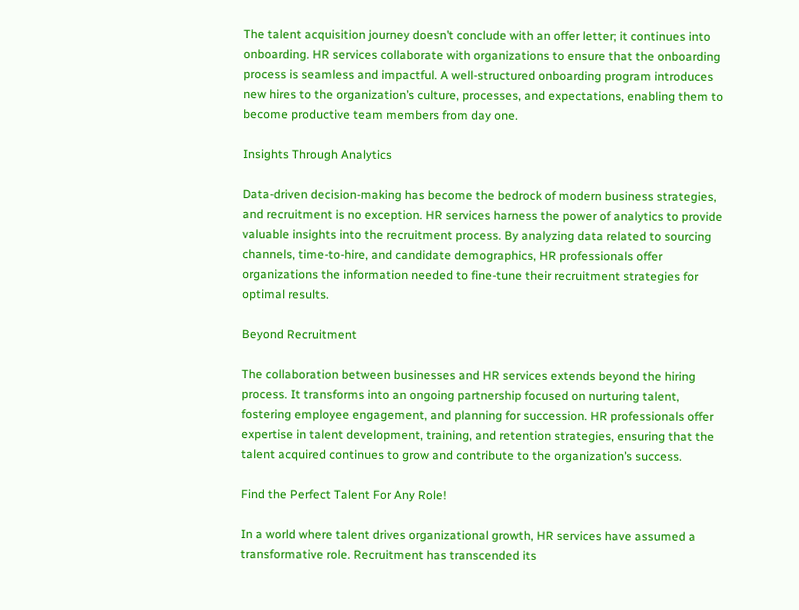The talent acquisition journey doesn’t conclude with an offer letter; it continues into onboarding. HR services collaborate with organizations to ensure that the onboarding process is seamless and impactful. A well-structured onboarding program introduces new hires to the organization’s culture, processes, and expectations, enabling them to become productive team members from day one.

Insights Through Analytics

Data-driven decision-making has become the bedrock of modern business strategies, and recruitment is no exception. HR services harness the power of analytics to provide valuable insights into the recruitment process. By analyzing data related to sourcing channels, time-to-hire, and candidate demographics, HR professionals offer organizations the information needed to fine-tune their recruitment strategies for optimal results.

Beyond Recruitment

The collaboration between businesses and HR services extends beyond the hiring process. It transforms into an ongoing partnership focused on nurturing talent, fostering employee engagement, and planning for succession. HR professionals offer expertise in talent development, training, and retention strategies, ensuring that the talent acquired continues to grow and contribute to the organization’s success.

Find the Perfect Talent For Any Role!

In a world where talent drives organizational growth, HR services have assumed a transformative role. Recruitment has transcended its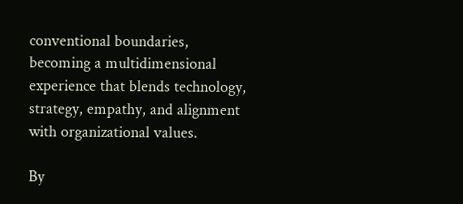conventional boundaries, becoming a multidimensional experience that blends technology, strategy, empathy, and alignment with organizational values.

By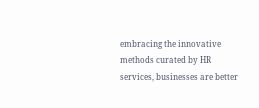embracing the innovative methods curated by HR services, businesses are better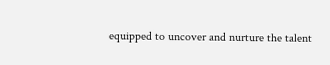equipped to uncover and nurture the talent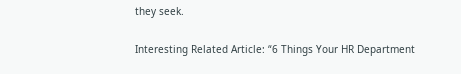they seek.

Interesting Related Article: “6 Things Your HR Department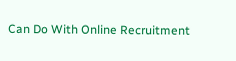Can Do With Online Recruitment